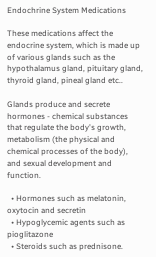Endochrine System Medications

These medications affect the endocrine system, which is made up of various glands such as the hypothalamus gland, pituitary gland, thyroid gland, pineal gland etc..

Glands produce and secrete hormones - chemical substances that regulate the body's growth, metabolism (the physical and chemical processes of the body), and sexual development and function.

  • Hormones such as melatonin, oxytocin and secretin
  • Hypoglycemic agents such as pioglitazone
  • Steroids such as prednisone.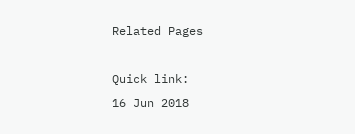Related Pages

Quick link:
16 Jun 2018